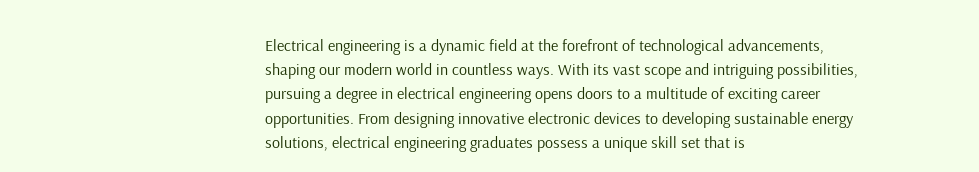Electrical engineering is a dynamic field at the forefront of technological advancements, shaping our modern world in countless ways. With its vast scope and intriguing possibilities, pursuing a degree in electrical engineering opens doors to a multitude of exciting career opportunities. From designing innovative electronic devices to developing sustainable energy solutions, electrical engineering graduates possess a unique skill set that is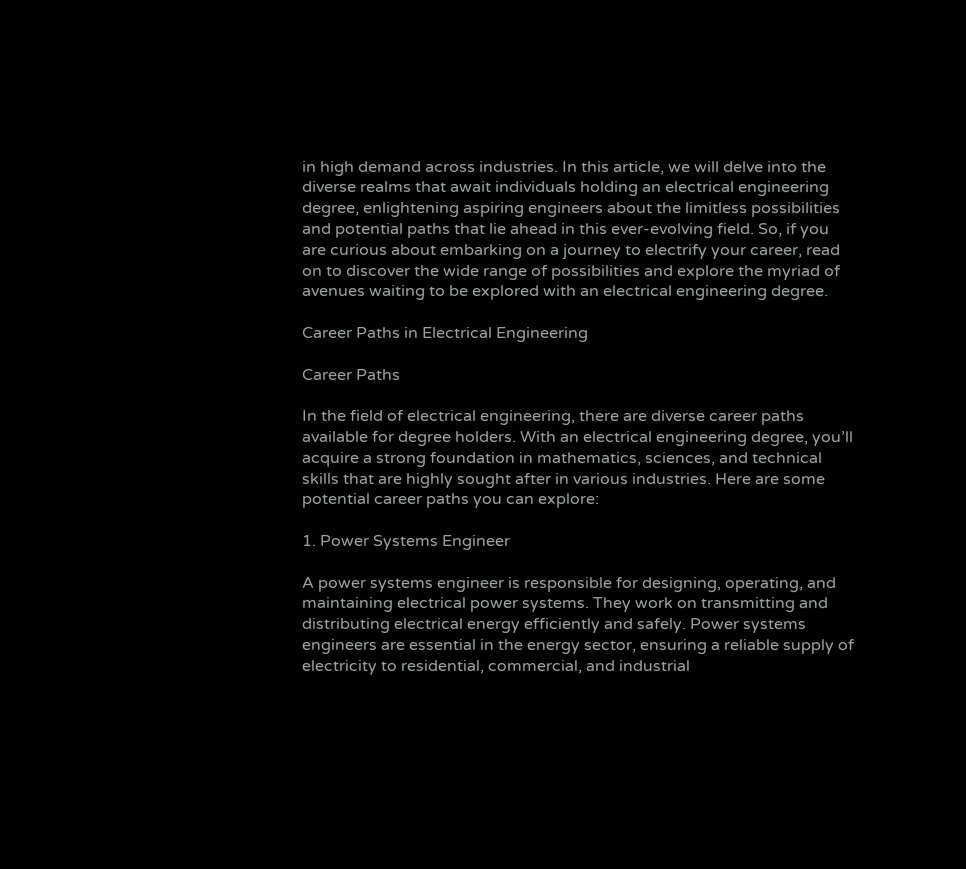in high demand across industries. In this article, we will delve into the diverse realms that await individuals holding an electrical engineering degree, enlightening aspiring engineers about the limitless possibilities and potential paths that lie ahead in this ever-evolving field. So, if you are curious about embarking on a journey to electrify your career, read on to discover the wide range of possibilities and explore the myriad of avenues waiting to be explored with an electrical engineering degree.

Career Paths in Electrical Engineering

Career Paths

In the field of electrical engineering, there are diverse career paths available for degree holders. With an electrical engineering degree, you’ll acquire a strong foundation in mathematics, sciences, and technical skills that are highly sought after in various industries. Here are some potential career paths you can explore:

1. Power Systems Engineer

A power systems engineer is responsible for designing, operating, and maintaining electrical power systems. They work on transmitting and distributing electrical energy efficiently and safely. Power systems engineers are essential in the energy sector, ensuring a reliable supply of electricity to residential, commercial, and industrial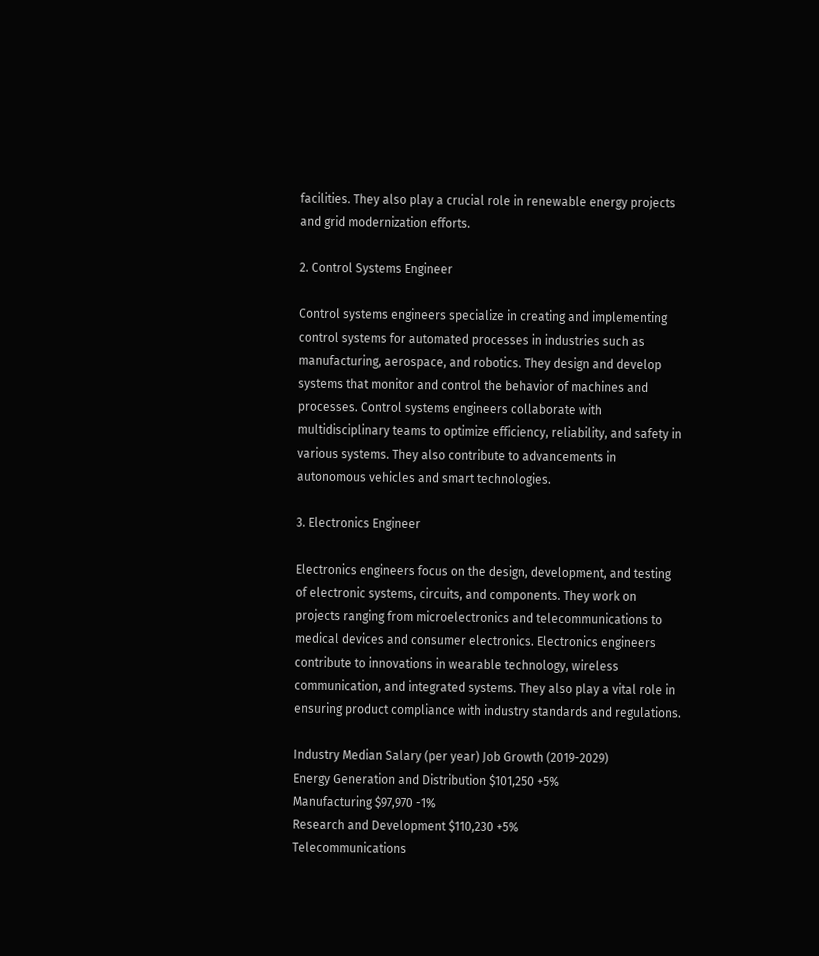facilities. They also play a crucial role in renewable energy projects and grid modernization efforts.

2. Control Systems Engineer

Control systems engineers specialize in creating and implementing control systems for automated processes in industries such as manufacturing, aerospace, and robotics. They design and develop systems that monitor and control the behavior of machines and processes. Control systems engineers collaborate with multidisciplinary teams to optimize efficiency, reliability, and safety in various systems. They also contribute to advancements in autonomous vehicles and smart technologies.

3. Electronics Engineer

Electronics engineers focus on the design, development, and testing of electronic systems, circuits, and components. They work on projects ranging from microelectronics and telecommunications to medical devices and consumer electronics. Electronics engineers contribute to innovations in wearable technology, wireless communication, and integrated systems. They also play a vital role in ensuring product compliance with industry standards and regulations.

Industry Median Salary (per year) Job Growth (2019-2029)
Energy Generation and Distribution $101,250 +5%
Manufacturing $97,970 -1%
Research and Development $110,230 +5%
Telecommunications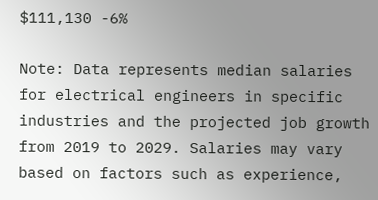$111,130 -6%

Note: Data represents median salaries for electrical engineers in specific industries and the projected job growth from 2019 to 2029. Salaries may vary based on factors such as experience,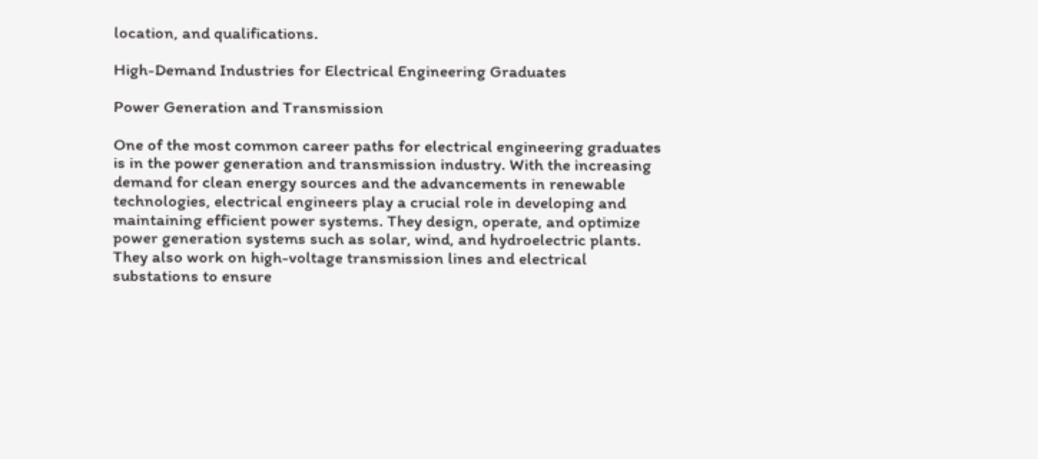location, and qualifications.

High-Demand Industries for Electrical Engineering Graduates

Power Generation and Transmission

One of the most common career paths for electrical engineering graduates is in the power generation and transmission industry. With the increasing demand for clean energy sources and the advancements in renewable technologies, electrical engineers play a crucial role in developing and maintaining efficient power systems. They design, operate, and optimize power generation systems such as solar, wind, and hydroelectric plants. They also work on high-voltage transmission lines and electrical substations to ensure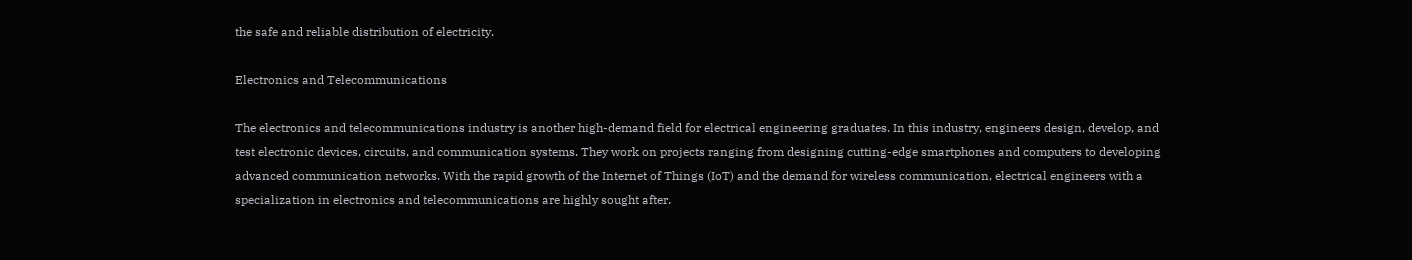the safe and reliable distribution of electricity.

Electronics and Telecommunications

The electronics and telecommunications industry is another high-demand field for electrical engineering graduates. In this industry, engineers design, develop, and test electronic devices, circuits, and communication systems. They work on projects ranging from designing cutting-edge smartphones and computers to developing advanced communication networks. With the rapid growth of the Internet of Things (IoT) and the demand for wireless communication, electrical engineers with a specialization in electronics and telecommunications are highly sought after.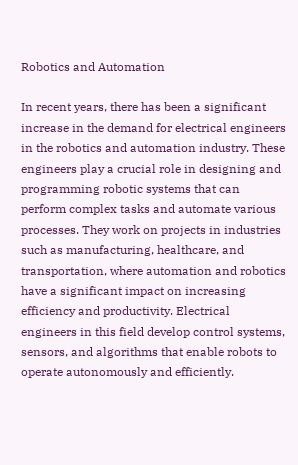Robotics and Automation

In recent years, there has been a significant increase in the demand for electrical engineers in the robotics and automation industry. These engineers play a crucial role in designing and programming robotic systems that can perform complex tasks and automate various processes. They work on projects in industries such as manufacturing, healthcare, and transportation, where automation and robotics have a significant impact on increasing efficiency and productivity. Electrical engineers in this field develop control systems, sensors, and algorithms that enable robots to operate autonomously and efficiently.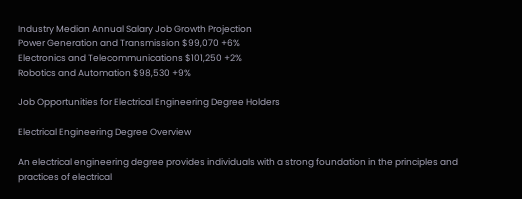Industry Median Annual Salary Job Growth Projection
Power Generation and Transmission $99,070 +6%
Electronics and Telecommunications $101,250 +2%
Robotics and Automation $98,530 +9%

Job Opportunities for Electrical Engineering Degree Holders

Electrical Engineering Degree Overview

An electrical engineering degree provides individuals with a strong foundation in the principles and practices of electrical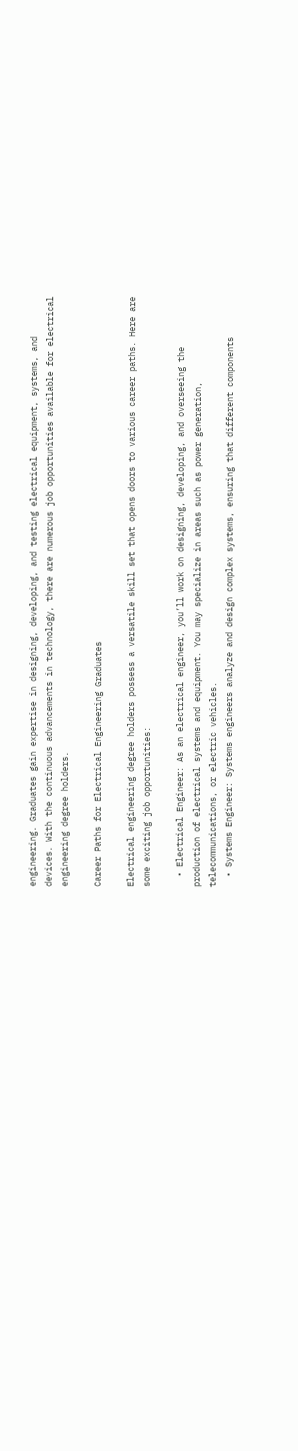engineering. Graduates gain expertise in designing, developing, and testing electrical equipment, systems, and devices. With the continuous advancements in technology, there are numerous job opportunities available for electrical engineering degree holders.

Career Paths for Electrical Engineering Graduates

Electrical engineering degree holders possess a versatile skill set that opens doors to various career paths. Here are some exciting job opportunities:

  • Electrical Engineer: As an electrical engineer, you’ll work on designing, developing, and overseeing the production of electrical systems and equipment. You may specialize in areas such as power generation, telecommunications, or electric vehicles.
  • Systems Engineer: Systems engineers analyze and design complex systems, ensuring that different components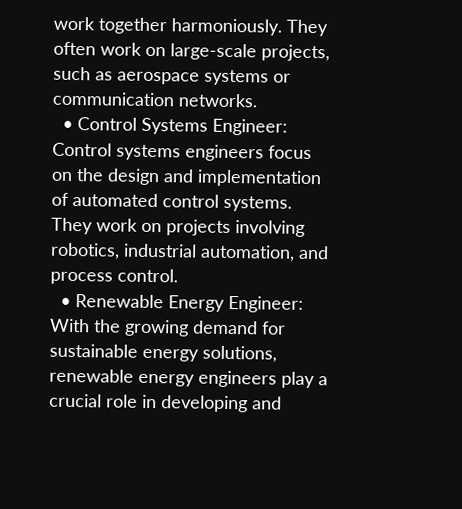work together harmoniously. They often work on large-scale projects, such as aerospace systems or communication networks.
  • Control Systems Engineer: Control systems engineers focus on the design and implementation of automated control systems. They work on projects involving robotics, industrial automation, and process control.
  • Renewable Energy Engineer: With the growing demand for sustainable energy solutions, renewable energy engineers play a crucial role in developing and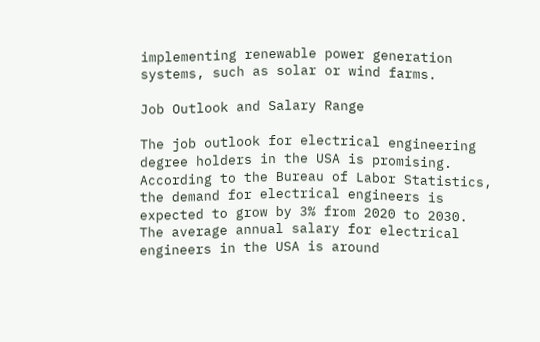implementing renewable power generation systems, such as solar or wind farms.

Job Outlook and Salary Range

The job outlook for electrical engineering degree holders in the USA is promising. According to the Bureau of Labor Statistics, the demand for electrical engineers is expected to grow by 3% from 2020 to 2030. The average annual salary for electrical engineers in the USA is around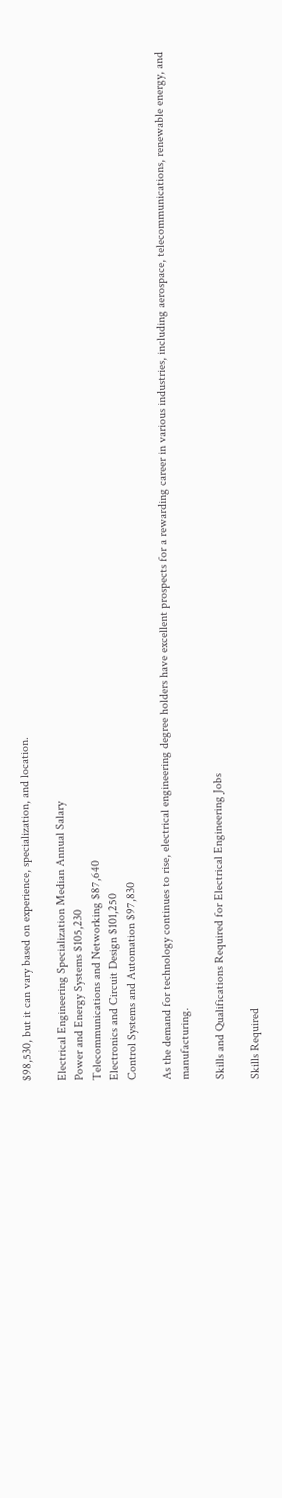$98,530, but it can vary based on experience, specialization, and location.

Electrical Engineering Specialization Median Annual Salary
Power and Energy Systems $105,230
Telecommunications and Networking $87,640
Electronics and Circuit Design $101,250
Control Systems and Automation $97,830

As the demand for technology continues to rise, electrical engineering degree holders have excellent prospects for a rewarding career in various industries, including aerospace, telecommunications, renewable energy, and manufacturing.

Skills and Qualifications Required for Electrical Engineering Jobs

Skills Required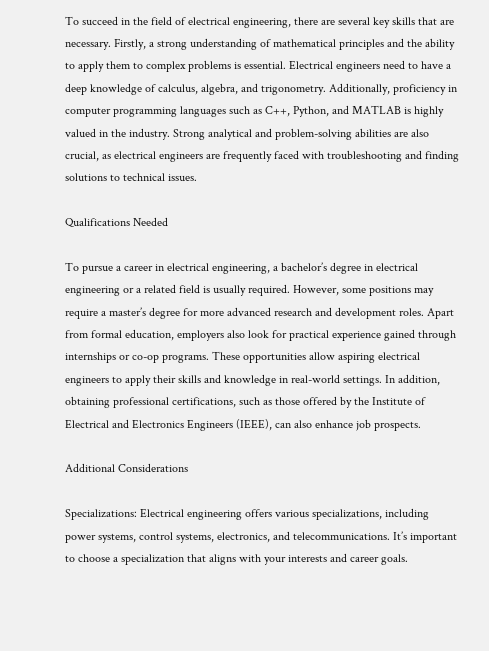To succeed in the field of electrical engineering, there are several key skills that are necessary. Firstly, a strong understanding of mathematical principles and the ability to apply them to complex problems is essential. Electrical engineers need to have a deep knowledge of calculus, algebra, and trigonometry. Additionally, proficiency in computer programming languages such as C++, Python, and MATLAB is highly valued in the industry. Strong analytical and problem-solving abilities are also crucial, as electrical engineers are frequently faced with troubleshooting and finding solutions to technical issues.

Qualifications Needed

To pursue a career in electrical engineering, a bachelor’s degree in electrical engineering or a related field is usually required. However, some positions may require a master’s degree for more advanced research and development roles. Apart from formal education, employers also look for practical experience gained through internships or co-op programs. These opportunities allow aspiring electrical engineers to apply their skills and knowledge in real-world settings. In addition, obtaining professional certifications, such as those offered by the Institute of Electrical and Electronics Engineers (IEEE), can also enhance job prospects.

Additional Considerations

Specializations: Electrical engineering offers various specializations, including power systems, control systems, electronics, and telecommunications. It’s important to choose a specialization that aligns with your interests and career goals.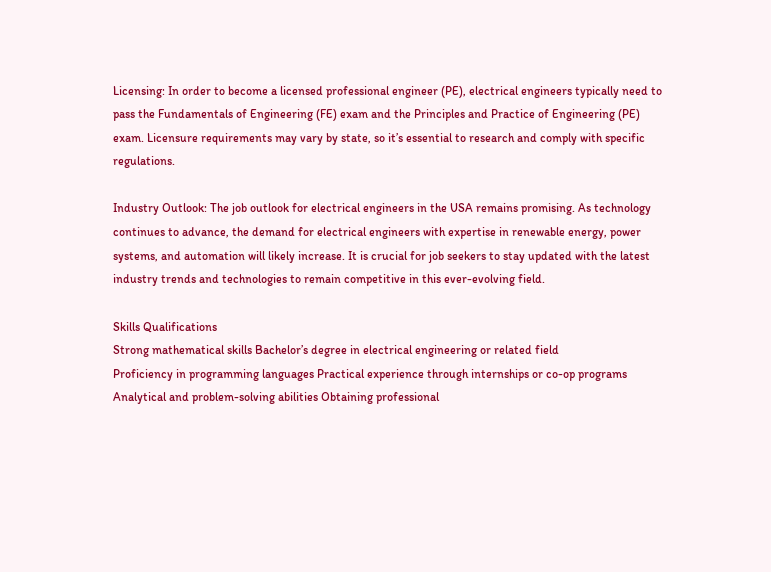Licensing: In order to become a licensed professional engineer (PE), electrical engineers typically need to pass the Fundamentals of Engineering (FE) exam and the Principles and Practice of Engineering (PE) exam. Licensure requirements may vary by state, so it’s essential to research and comply with specific regulations.

Industry Outlook: The job outlook for electrical engineers in the USA remains promising. As technology continues to advance, the demand for electrical engineers with expertise in renewable energy, power systems, and automation will likely increase. It is crucial for job seekers to stay updated with the latest industry trends and technologies to remain competitive in this ever-evolving field.

Skills Qualifications
Strong mathematical skills Bachelor’s degree in electrical engineering or related field
Proficiency in programming languages Practical experience through internships or co-op programs
Analytical and problem-solving abilities Obtaining professional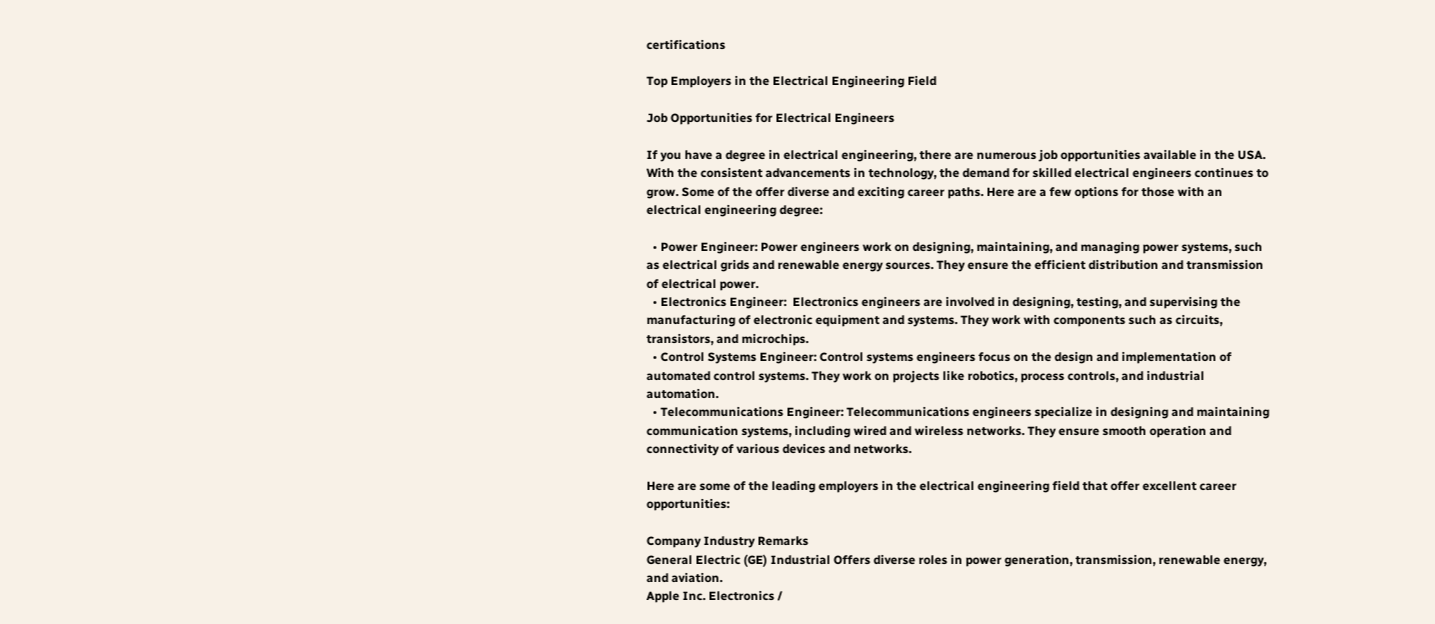certifications

Top Employers in the Electrical Engineering Field

Job Opportunities for Electrical Engineers

If you have a degree in electrical engineering, there are numerous job opportunities available in the USA. With the consistent advancements in technology, the demand for skilled electrical engineers continues to grow. Some of the offer diverse and exciting career paths. Here are a few options for those with an electrical engineering degree:

  • Power Engineer: Power engineers work on designing, maintaining, and managing power systems, such as electrical grids and renewable energy sources. They ensure the efficient distribution and transmission of electrical power.
  • Electronics Engineer:  Electronics engineers are involved in designing, testing, and supervising the manufacturing of electronic equipment and systems. They work with components such as circuits, transistors, and microchips.
  • Control Systems Engineer: Control systems engineers focus on the design and implementation of automated control systems. They work on projects like robotics, process controls, and industrial automation.
  • Telecommunications Engineer: Telecommunications engineers specialize in designing and maintaining communication systems, including wired and wireless networks. They ensure smooth operation and connectivity of various devices and networks.

Here are some of the leading employers in the electrical engineering field that offer excellent career opportunities:

Company Industry Remarks
General Electric (GE) Industrial Offers diverse roles in power generation, transmission, renewable energy, and aviation.
Apple Inc. Electronics /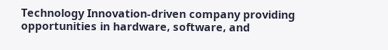Technology Innovation-driven company providing opportunities in hardware, software, and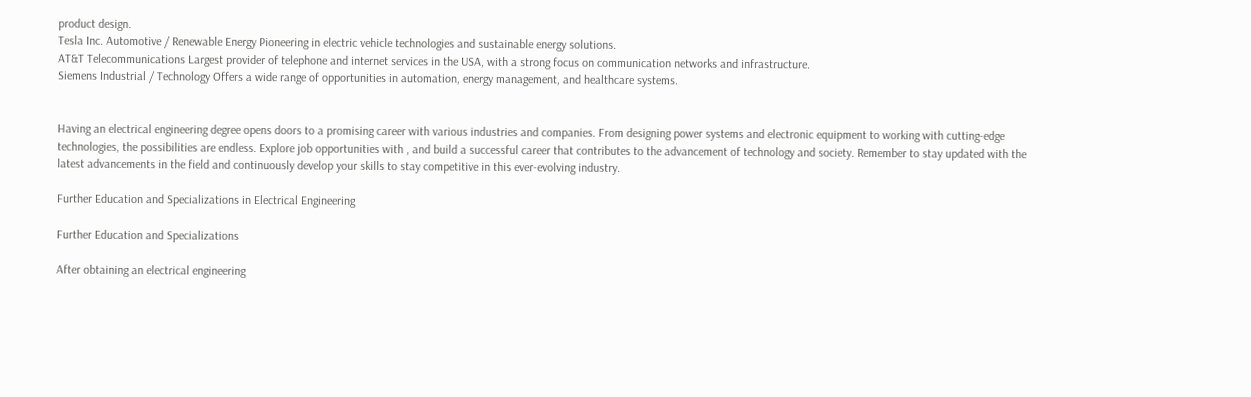product design.
Tesla Inc. Automotive / Renewable Energy Pioneering in electric vehicle technologies and sustainable energy solutions.
AT&T Telecommunications Largest provider of telephone and internet services in the USA, with a strong focus on communication networks and infrastructure.
Siemens Industrial / Technology Offers a wide range of opportunities in automation, energy management, and healthcare systems.


Having an electrical engineering degree opens doors to a promising career with various industries and companies. From designing power systems and electronic equipment to working with cutting-edge technologies, the possibilities are endless. Explore job opportunities with , and build a successful career that contributes to the advancement of technology and society. Remember to stay updated with the latest advancements in the field and continuously develop your skills to stay competitive in this ever-evolving industry.

Further Education and Specializations in Electrical Engineering

Further Education and Specializations

After obtaining an electrical engineering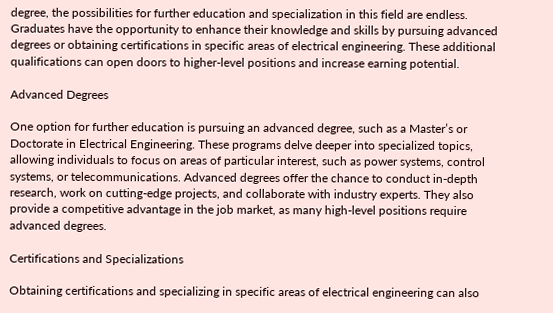degree, the possibilities for further education and specialization in this field are endless. Graduates have the opportunity to enhance their knowledge and skills by pursuing advanced degrees or obtaining certifications in specific areas of electrical engineering. These additional qualifications can open doors to higher-level positions and increase earning potential.

Advanced Degrees

One option for further education is pursuing an advanced degree, such as a Master’s or Doctorate in Electrical Engineering. These programs delve deeper into specialized topics, allowing individuals to focus on areas of particular interest, such as power systems, control systems, or telecommunications. Advanced degrees offer the chance to conduct in-depth research, work on cutting-edge projects, and collaborate with industry experts. They also provide a competitive advantage in the job market, as many high-level positions require advanced degrees.

Certifications and Specializations

Obtaining certifications and specializing in specific areas of electrical engineering can also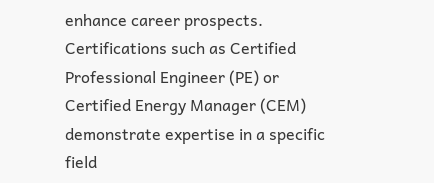enhance career prospects. Certifications such as Certified Professional Engineer (PE) or Certified Energy Manager (CEM) demonstrate expertise in a specific field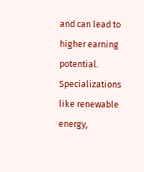and can lead to higher earning potential. Specializations like renewable energy,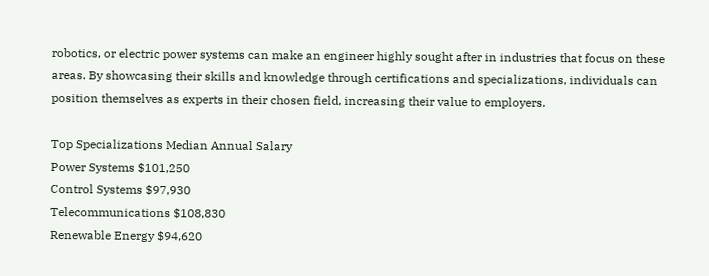robotics, or electric power systems can make an engineer highly sought after in industries that focus on these areas. By showcasing their skills and knowledge through certifications and specializations, individuals can position themselves as experts in their chosen field, increasing their value to employers.

Top Specializations Median Annual Salary
Power Systems $101,250
Control Systems $97,930
Telecommunications $108,830
Renewable Energy $94,620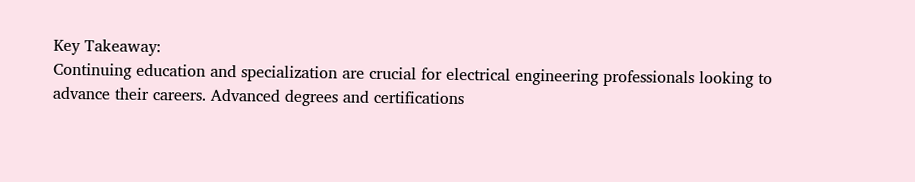Key Takeaway:
Continuing education and specialization are crucial for electrical engineering professionals looking to advance their careers. Advanced degrees and certifications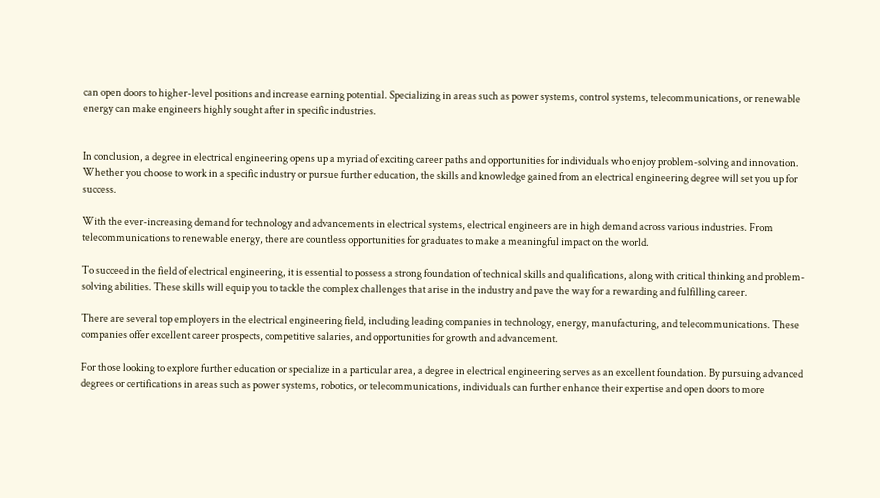can open doors to higher-level positions and increase earning potential. Specializing in areas such as power systems, control systems, telecommunications, or renewable energy can make engineers highly sought after in specific industries.


In conclusion, a degree in electrical engineering opens up a myriad of exciting career paths and opportunities for individuals who enjoy problem-solving and innovation. Whether you choose to work in a specific industry or pursue further education, the skills and knowledge gained from an electrical engineering degree will set you up for success.

With the ever-increasing demand for technology and advancements in electrical systems, electrical engineers are in high demand across various industries. From telecommunications to renewable energy, there are countless opportunities for graduates to make a meaningful impact on the world.

To succeed in the field of electrical engineering, it is essential to possess a strong foundation of technical skills and qualifications, along with critical thinking and problem-solving abilities. These skills will equip you to tackle the complex challenges that arise in the industry and pave the way for a rewarding and fulfilling career.

There are several top employers in the electrical engineering field, including leading companies in technology, energy, manufacturing, and telecommunications. These companies offer excellent career prospects, competitive salaries, and opportunities for growth and advancement.

For those looking to explore further education or specialize in a particular area, a degree in electrical engineering serves as an excellent foundation. By pursuing advanced degrees or certifications in areas such as power systems, robotics, or telecommunications, individuals can further enhance their expertise and open doors to more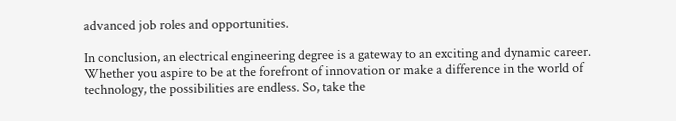advanced job roles and opportunities.

In conclusion, an electrical engineering degree is a gateway to an exciting and dynamic career. Whether you aspire to be at the forefront of innovation or make a difference in the world of technology, the possibilities are endless. So, take the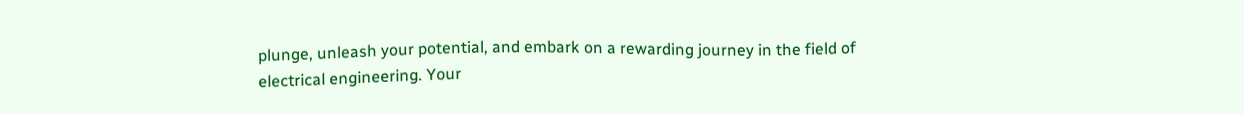plunge, unleash your potential, and embark on a rewarding journey in the field of electrical engineering. Your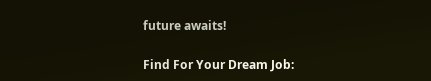future awaits!

Find For Your Dream Job: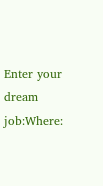Enter your dream job:Where: